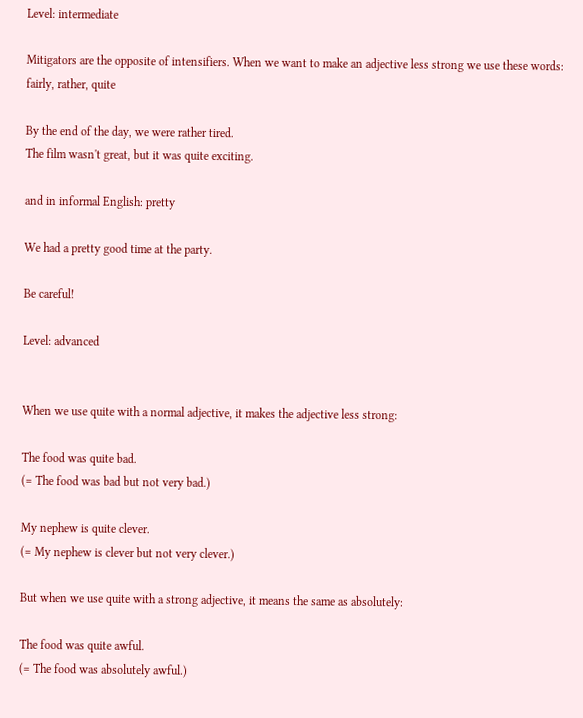Level: intermediate

Mitigators are the opposite of intensifiers. When we want to make an adjective less strong we use these words: fairly, rather, quite

By the end of the day, we were rather tired.
The film wasn't great, but it was quite exciting.

and in informal English: pretty

We had a pretty good time at the party.

Be careful!

Level: advanced


When we use quite with a normal adjective, it makes the adjective less strong:

The food was quite bad.
(= The food was bad but not very bad.)

My nephew is quite clever.
(= My nephew is clever but not very clever.)

But when we use quite with a strong adjective, it means the same as absolutely:

The food was quite awful.
(= The food was absolutely awful.)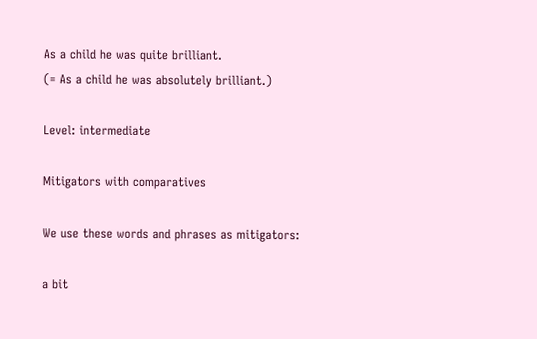As a child he was quite brilliant.
(= As a child he was absolutely brilliant.)

Level: intermediate

Mitigators with comparatives

We use these words and phrases as mitigators:

a bit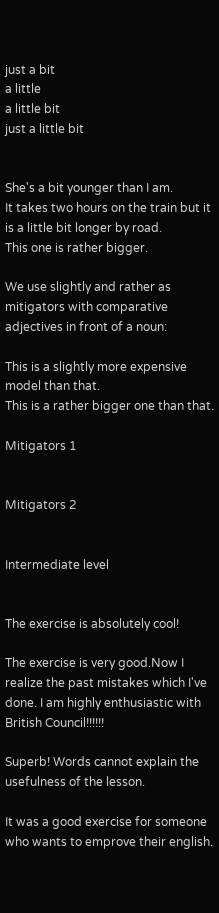just a bit
a little
a little bit
just a little bit


She's a bit younger than I am.
It takes two hours on the train but it is a little bit longer by road.
This one is rather bigger.

We use slightly and rather as mitigators with comparative adjectives in front of a noun:

This is a slightly more expensive model than that.
This is a rather bigger one than that.

Mitigators 1


Mitigators 2


Intermediate level


The exercise is absolutely cool!

The exercise is very good.Now I realize the past mistakes which I've done. I am highly enthusiastic with British Council!!!!!!

Superb! Words cannot explain the usefulness of the lesson.

It was a good exercise for someone who wants to emprove their english.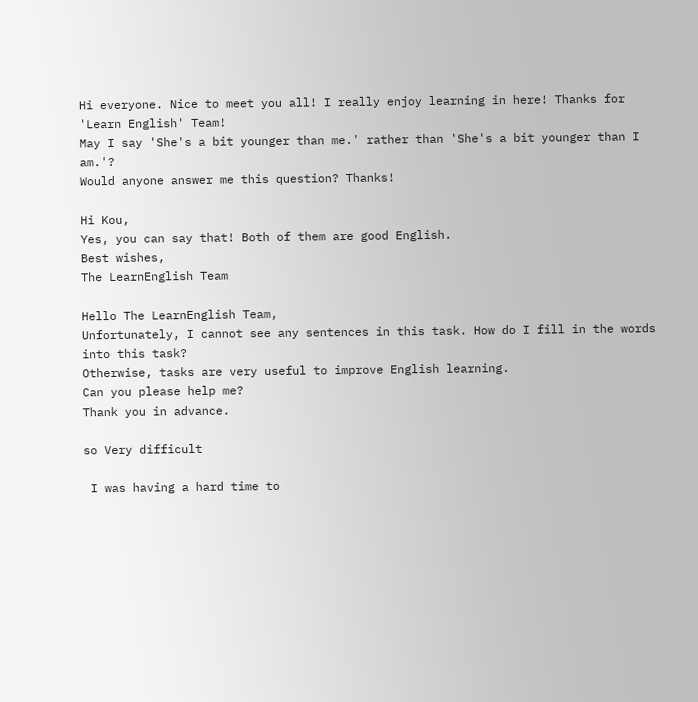Hi everyone. Nice to meet you all! I really enjoy learning in here! Thanks for 'Learn English' Team!
May I say 'She's a bit younger than me.' rather than 'She's a bit younger than I am.'?
Would anyone answer me this question? Thanks!

Hi Kou,
Yes, you can say that! Both of them are good English.
Best wishes,
The LearnEnglish Team

Hello The LearnEnglish Team,
Unfortunately, I cannot see any sentences in this task. How do I fill in the words into this task?
Otherwise, tasks are very useful to improve English learning.
Can you please help me?
Thank you in advance.

so Very difficult

 I was having a hard time to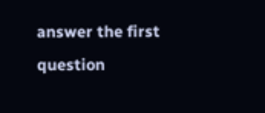answer the first question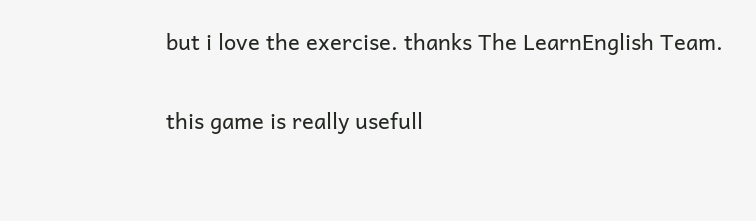but i love the exercise. thanks The LearnEnglish Team.

this game is really usefull